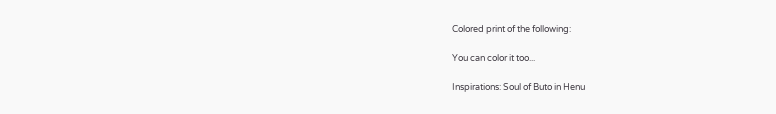Colored print of the following:

You can color it too...

Inspirations: Soul of Buto in Henu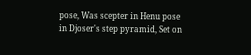pose, Was scepter in Henu pose in Djoser's step pyramid, Set on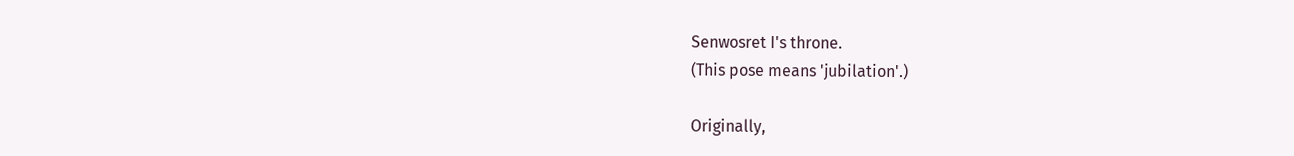Senwosret I's throne.
(This pose means 'jubilation'.)

Originally,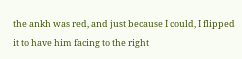the ankh was red, and just because I could, I flipped it to have him facing to the right